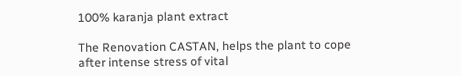100% karanja plant extract

The Renovation CASTAN, helps the plant to cope after intense stress of vital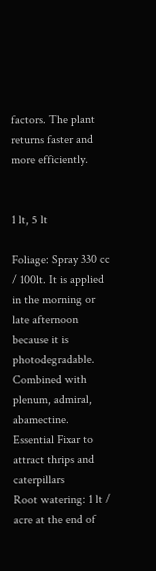factors. The plant returns faster and more efficiently.


1 lt, 5 lt

Foliage: Spray 330 cc / 100lt. It is applied in the morning or late afternoon because it is photodegradable. Combined with plenum, admiral, abamectine. Essential Fixar to attract thrips and caterpillars
Root watering: 1 lt / acre at the end of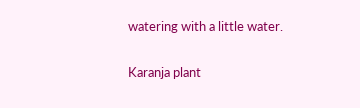watering with a little water.

Karanja plant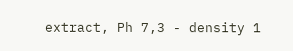extract, Ph 7,3 - density 1